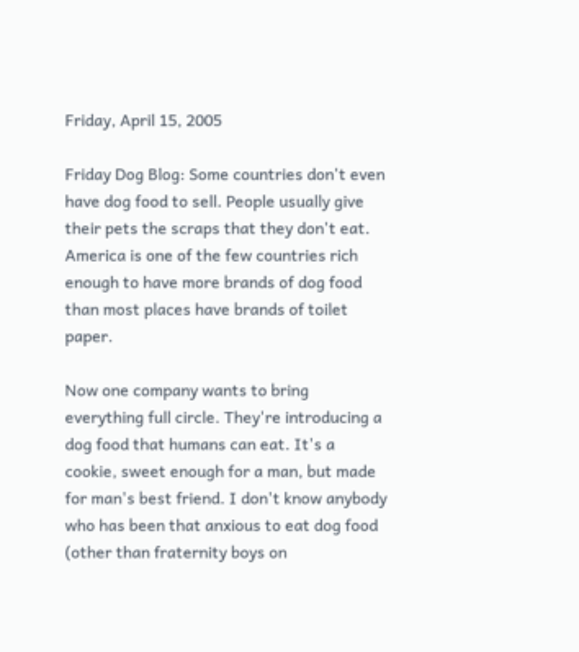Friday, April 15, 2005

Friday Dog Blog: Some countries don't even have dog food to sell. People usually give their pets the scraps that they don't eat. America is one of the few countries rich enough to have more brands of dog food than most places have brands of toilet paper.

Now one company wants to bring everything full circle. They're introducing a dog food that humans can eat. It's a cookie, sweet enough for a man, but made for man's best friend. I don't know anybody who has been that anxious to eat dog food (other than fraternity boys on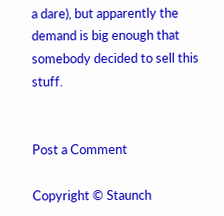a dare), but apparently the demand is big enough that somebody decided to sell this stuff.


Post a Comment

Copyright © Staunch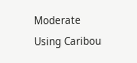Moderate
Using Caribou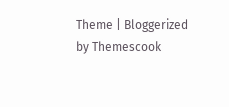Theme | Bloggerized by Themescook